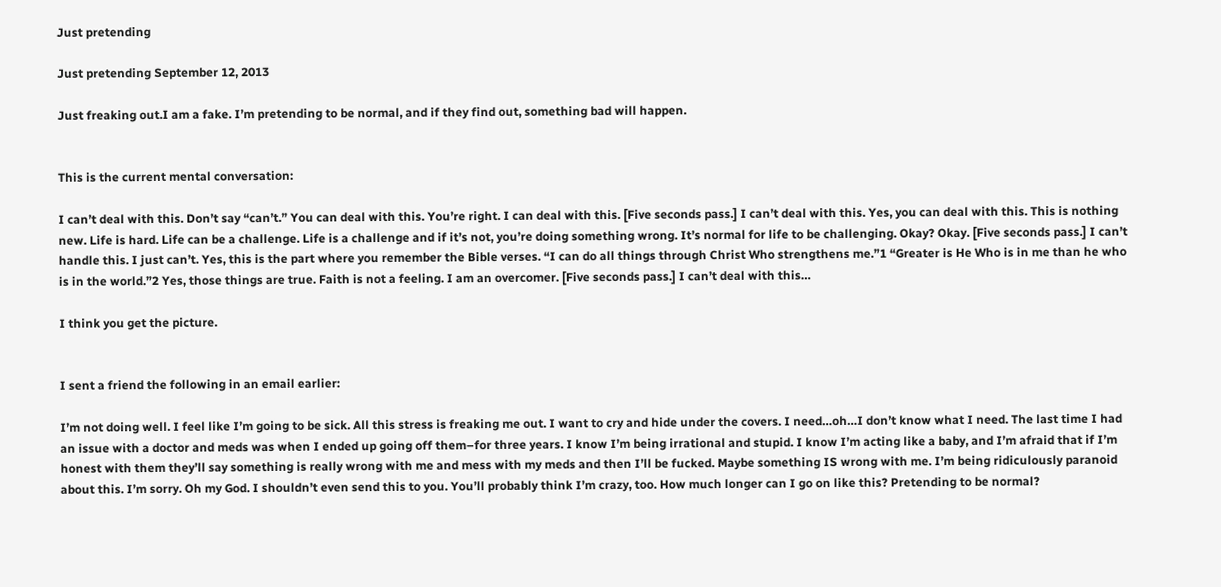Just pretending

Just pretending September 12, 2013

Just freaking out.I am a fake. I’m pretending to be normal, and if they find out, something bad will happen.


This is the current mental conversation:

I can’t deal with this. Don’t say “can’t.” You can deal with this. You’re right. I can deal with this. [Five seconds pass.] I can’t deal with this. Yes, you can deal with this. This is nothing new. Life is hard. Life can be a challenge. Life is a challenge and if it’s not, you’re doing something wrong. It’s normal for life to be challenging. Okay? Okay. [Five seconds pass.] I can’t handle this. I just can’t. Yes, this is the part where you remember the Bible verses. “I can do all things through Christ Who strengthens me.”1 “Greater is He Who is in me than he who is in the world.”2 Yes, those things are true. Faith is not a feeling. I am an overcomer. [Five seconds pass.] I can’t deal with this…

I think you get the picture.


I sent a friend the following in an email earlier:

I’m not doing well. I feel like I’m going to be sick. All this stress is freaking me out. I want to cry and hide under the covers. I need…oh…I don’t know what I need. The last time I had an issue with a doctor and meds was when I ended up going off them–for three years. I know I’m being irrational and stupid. I know I’m acting like a baby, and I’m afraid that if I’m honest with them they’ll say something is really wrong with me and mess with my meds and then I’ll be fucked. Maybe something IS wrong with me. I’m being ridiculously paranoid about this. I’m sorry. Oh my God. I shouldn’t even send this to you. You’ll probably think I’m crazy, too. How much longer can I go on like this? Pretending to be normal?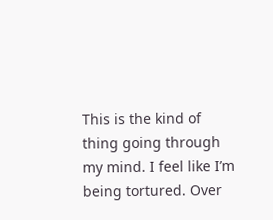This is the kind of thing going through my mind. I feel like I’m being tortured. Over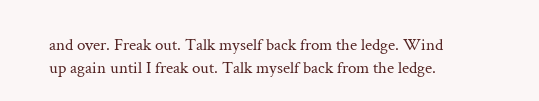and over. Freak out. Talk myself back from the ledge. Wind up again until I freak out. Talk myself back from the ledge.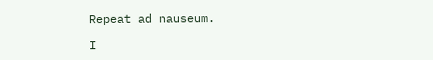Repeat ad nauseum.

I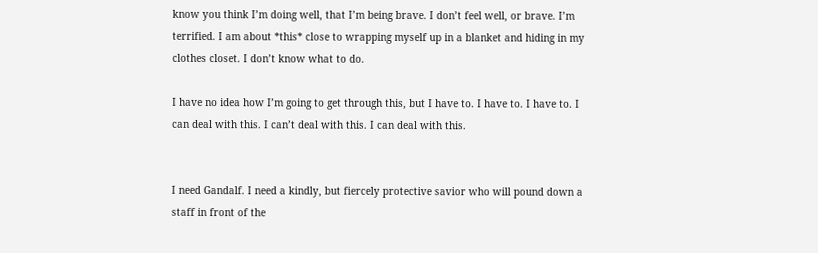know you think I’m doing well, that I’m being brave. I don’t feel well, or brave. I’m terrified. I am about *this* close to wrapping myself up in a blanket and hiding in my clothes closet. I don’t know what to do.

I have no idea how I’m going to get through this, but I have to. I have to. I have to. I can deal with this. I can’t deal with this. I can deal with this.


I need Gandalf. I need a kindly, but fiercely protective savior who will pound down a staff in front of the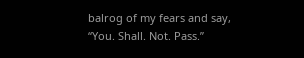balrog of my fears and say, “You. Shall. Not. Pass.”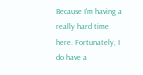Because I’m having a really hard time here. Fortunately, I do have a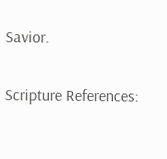Savior.


Scripture References: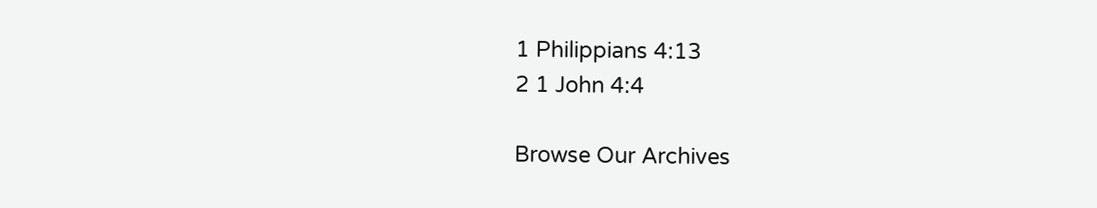1 Philippians 4:13
2 1 John 4:4

Browse Our Archives